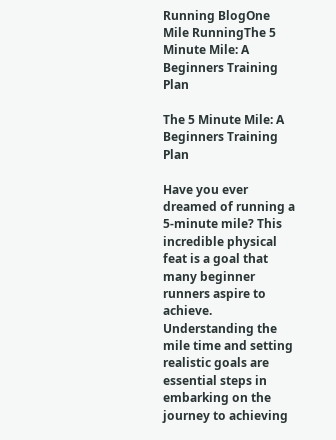Running BlogOne Mile RunningThe 5 Minute Mile: A Beginners Training Plan

The 5 Minute Mile: A Beginners Training Plan

Have you ever dreamed of running a 5-minute mile? This incredible physical feat is a goal that many beginner runners aspire to achieve. Understanding the mile time and setting realistic goals are essential steps in embarking on the journey to achieving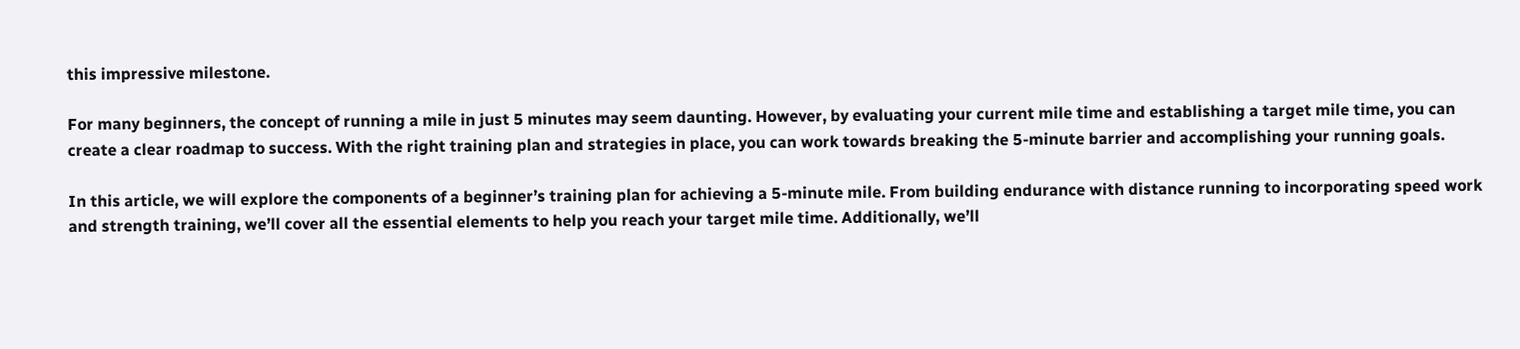this impressive milestone.

For many beginners, the concept of running a mile in just 5 minutes may seem daunting. However, by evaluating your current mile time and establishing a target mile time, you can create a clear roadmap to success. With the right training plan and strategies in place, you can work towards breaking the 5-minute barrier and accomplishing your running goals.

In this article, we will explore the components of a beginner’s training plan for achieving a 5-minute mile. From building endurance with distance running to incorporating speed work and strength training, we’ll cover all the essential elements to help you reach your target mile time. Additionally, we’ll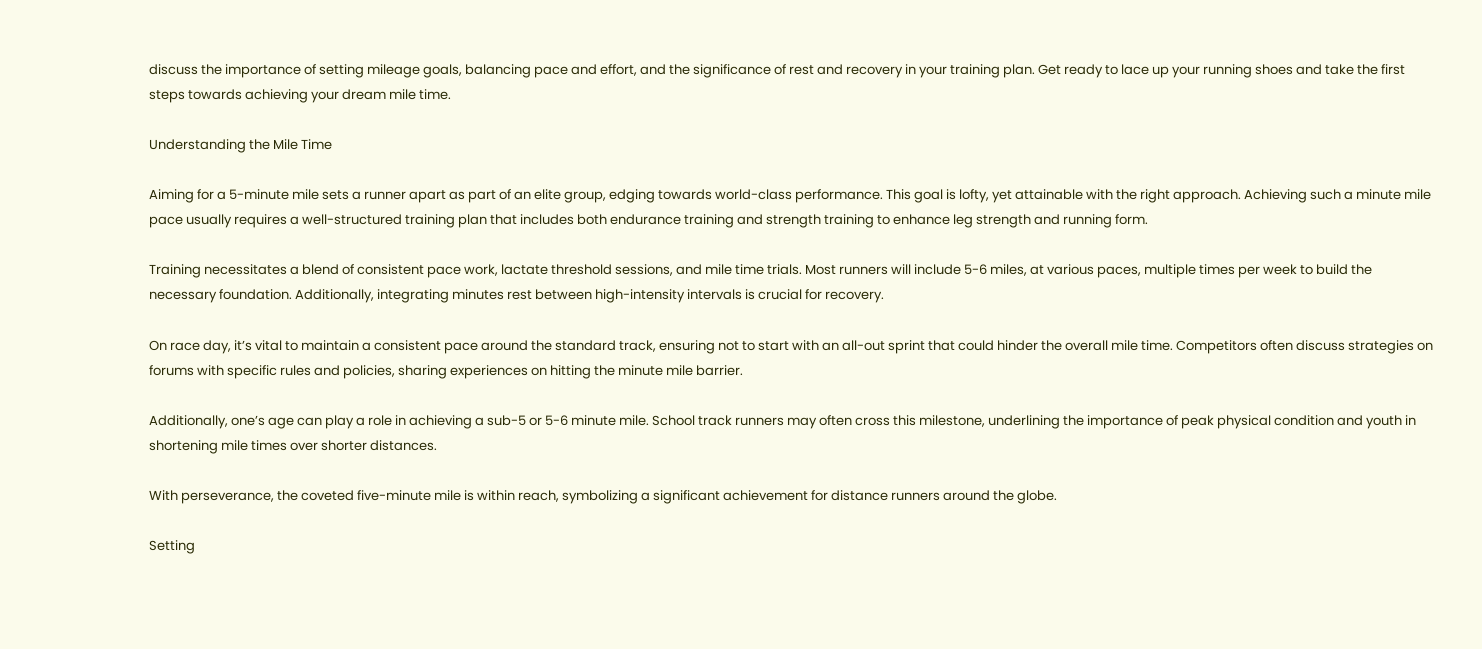discuss the importance of setting mileage goals, balancing pace and effort, and the significance of rest and recovery in your training plan. Get ready to lace up your running shoes and take the first steps towards achieving your dream mile time.

Understanding the Mile Time

Aiming for a 5-minute mile sets a runner apart as part of an elite group, edging towards world-class performance. This goal is lofty, yet attainable with the right approach. Achieving such a minute mile pace usually requires a well-structured training plan that includes both endurance training and strength training to enhance leg strength and running form.

Training necessitates a blend of consistent pace work, lactate threshold sessions, and mile time trials. Most runners will include 5-6 miles, at various paces, multiple times per week to build the necessary foundation. Additionally, integrating minutes rest between high-intensity intervals is crucial for recovery.

On race day, it’s vital to maintain a consistent pace around the standard track, ensuring not to start with an all-out sprint that could hinder the overall mile time. Competitors often discuss strategies on forums with specific rules and policies, sharing experiences on hitting the minute mile barrier.

Additionally, one’s age can play a role in achieving a sub-5 or 5-6 minute mile. School track runners may often cross this milestone, underlining the importance of peak physical condition and youth in shortening mile times over shorter distances.

With perseverance, the coveted five-minute mile is within reach, symbolizing a significant achievement for distance runners around the globe.

Setting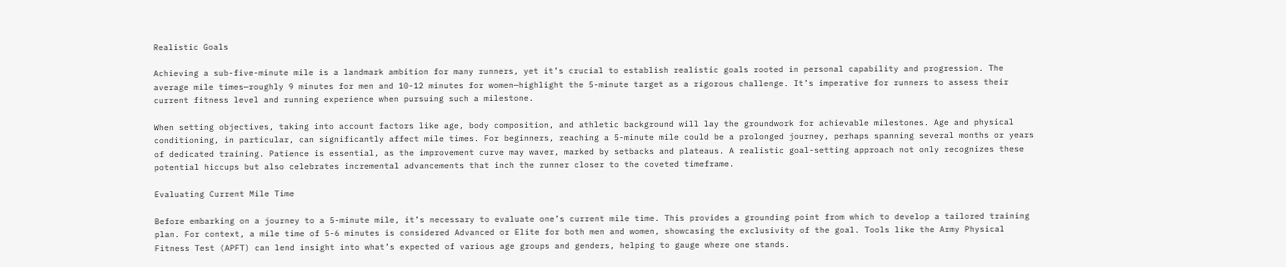Realistic Goals

Achieving a sub-five-minute mile is a landmark ambition for many runners, yet it’s crucial to establish realistic goals rooted in personal capability and progression. The average mile times—roughly 9 minutes for men and 10-12 minutes for women—highlight the 5-minute target as a rigorous challenge. It’s imperative for runners to assess their current fitness level and running experience when pursuing such a milestone.

When setting objectives, taking into account factors like age, body composition, and athletic background will lay the groundwork for achievable milestones. Age and physical conditioning, in particular, can significantly affect mile times. For beginners, reaching a 5-minute mile could be a prolonged journey, perhaps spanning several months or years of dedicated training. Patience is essential, as the improvement curve may waver, marked by setbacks and plateaus. A realistic goal-setting approach not only recognizes these potential hiccups but also celebrates incremental advancements that inch the runner closer to the coveted timeframe.

Evaluating Current Mile Time

Before embarking on a journey to a 5-minute mile, it’s necessary to evaluate one’s current mile time. This provides a grounding point from which to develop a tailored training plan. For context, a mile time of 5-6 minutes is considered Advanced or Elite for both men and women, showcasing the exclusivity of the goal. Tools like the Army Physical Fitness Test (APFT) can lend insight into what’s expected of various age groups and genders, helping to gauge where one stands.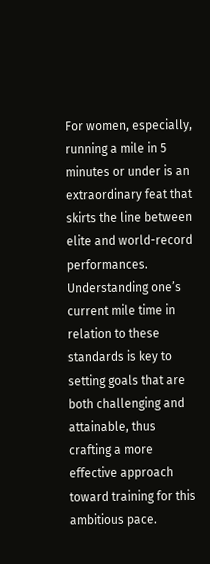For women, especially, running a mile in 5 minutes or under is an extraordinary feat that skirts the line between elite and world-record performances. Understanding one’s current mile time in relation to these standards is key to setting goals that are both challenging and attainable, thus crafting a more effective approach toward training for this ambitious pace.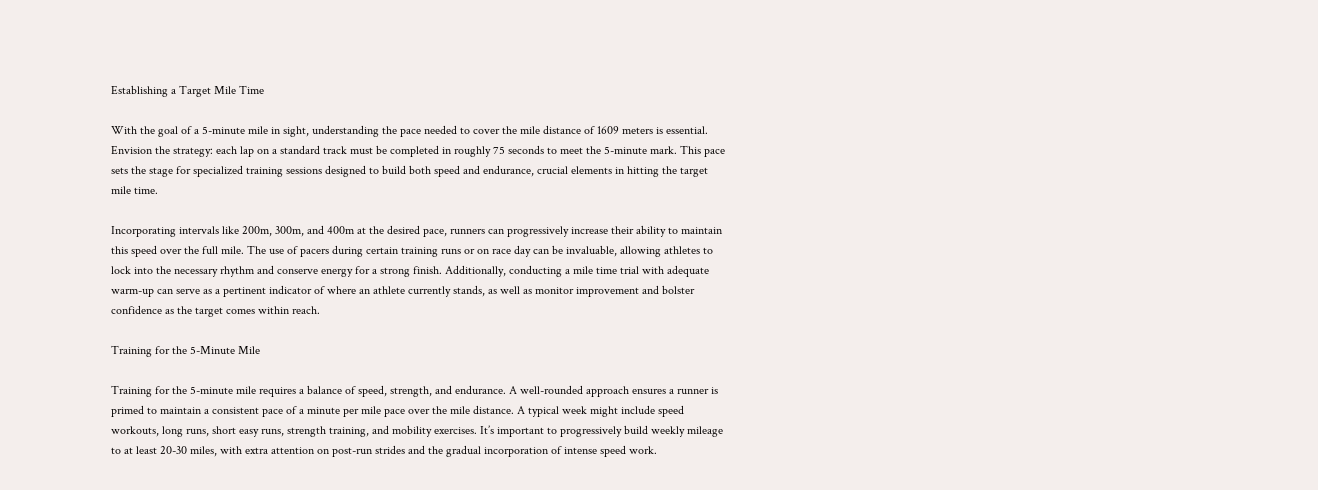Establishing a Target Mile Time

With the goal of a 5-minute mile in sight, understanding the pace needed to cover the mile distance of 1609 meters is essential. Envision the strategy: each lap on a standard track must be completed in roughly 75 seconds to meet the 5-minute mark. This pace sets the stage for specialized training sessions designed to build both speed and endurance, crucial elements in hitting the target mile time.

Incorporating intervals like 200m, 300m, and 400m at the desired pace, runners can progressively increase their ability to maintain this speed over the full mile. The use of pacers during certain training runs or on race day can be invaluable, allowing athletes to lock into the necessary rhythm and conserve energy for a strong finish. Additionally, conducting a mile time trial with adequate warm-up can serve as a pertinent indicator of where an athlete currently stands, as well as monitor improvement and bolster confidence as the target comes within reach.

Training for the 5-Minute Mile

Training for the 5-minute mile requires a balance of speed, strength, and endurance. A well-rounded approach ensures a runner is primed to maintain a consistent pace of a minute per mile pace over the mile distance. A typical week might include speed workouts, long runs, short easy runs, strength training, and mobility exercises. It’s important to progressively build weekly mileage to at least 20-30 miles, with extra attention on post-run strides and the gradual incorporation of intense speed work.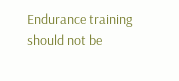Endurance training should not be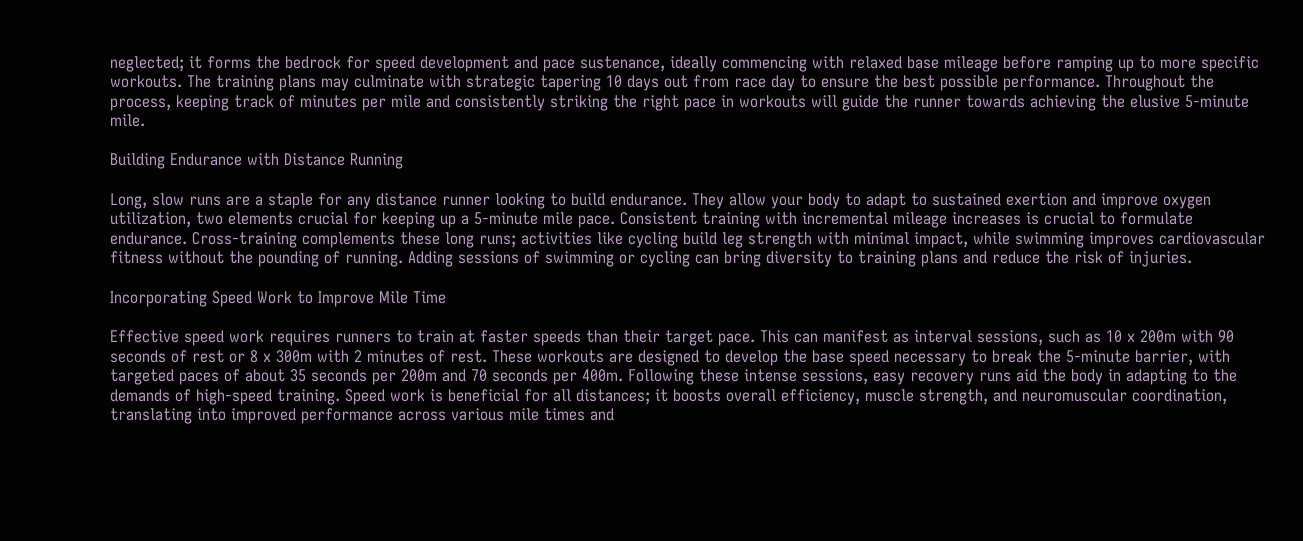neglected; it forms the bedrock for speed development and pace sustenance, ideally commencing with relaxed base mileage before ramping up to more specific workouts. The training plans may culminate with strategic tapering 10 days out from race day to ensure the best possible performance. Throughout the process, keeping track of minutes per mile and consistently striking the right pace in workouts will guide the runner towards achieving the elusive 5-minute mile.

Building Endurance with Distance Running

Long, slow runs are a staple for any distance runner looking to build endurance. They allow your body to adapt to sustained exertion and improve oxygen utilization, two elements crucial for keeping up a 5-minute mile pace. Consistent training with incremental mileage increases is crucial to formulate endurance. Cross-training complements these long runs; activities like cycling build leg strength with minimal impact, while swimming improves cardiovascular fitness without the pounding of running. Adding sessions of swimming or cycling can bring diversity to training plans and reduce the risk of injuries.

Incorporating Speed Work to Improve Mile Time

Effective speed work requires runners to train at faster speeds than their target pace. This can manifest as interval sessions, such as 10 x 200m with 90 seconds of rest or 8 x 300m with 2 minutes of rest. These workouts are designed to develop the base speed necessary to break the 5-minute barrier, with targeted paces of about 35 seconds per 200m and 70 seconds per 400m. Following these intense sessions, easy recovery runs aid the body in adapting to the demands of high-speed training. Speed work is beneficial for all distances; it boosts overall efficiency, muscle strength, and neuromuscular coordination, translating into improved performance across various mile times and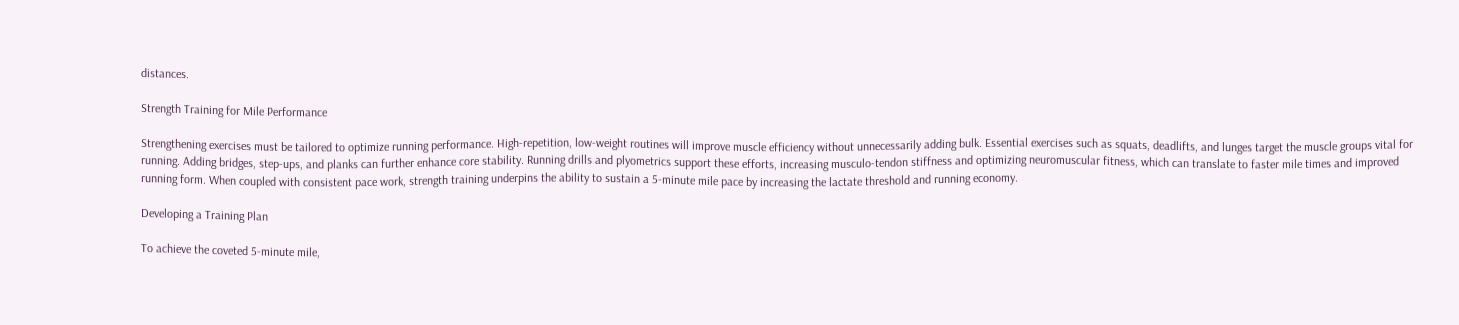distances.

Strength Training for Mile Performance

Strengthening exercises must be tailored to optimize running performance. High-repetition, low-weight routines will improve muscle efficiency without unnecessarily adding bulk. Essential exercises such as squats, deadlifts, and lunges target the muscle groups vital for running. Adding bridges, step-ups, and planks can further enhance core stability. Running drills and plyometrics support these efforts, increasing musculo-tendon stiffness and optimizing neuromuscular fitness, which can translate to faster mile times and improved running form. When coupled with consistent pace work, strength training underpins the ability to sustain a 5-minute mile pace by increasing the lactate threshold and running economy.

Developing a Training Plan

To achieve the coveted 5-minute mile,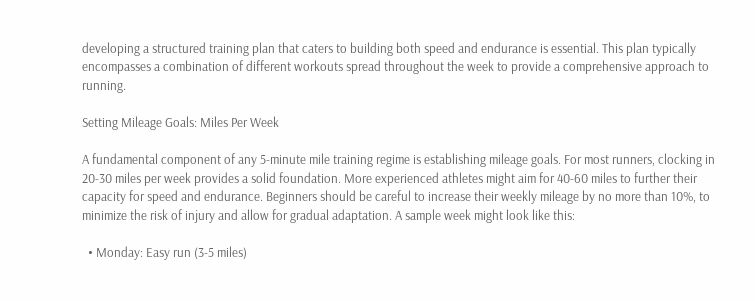developing a structured training plan that caters to building both speed and endurance is essential. This plan typically encompasses a combination of different workouts spread throughout the week to provide a comprehensive approach to running.

Setting Mileage Goals: Miles Per Week

A fundamental component of any 5-minute mile training regime is establishing mileage goals. For most runners, clocking in 20-30 miles per week provides a solid foundation. More experienced athletes might aim for 40-60 miles to further their capacity for speed and endurance. Beginners should be careful to increase their weekly mileage by no more than 10%, to minimize the risk of injury and allow for gradual adaptation. A sample week might look like this:

  • Monday: Easy run (3-5 miles)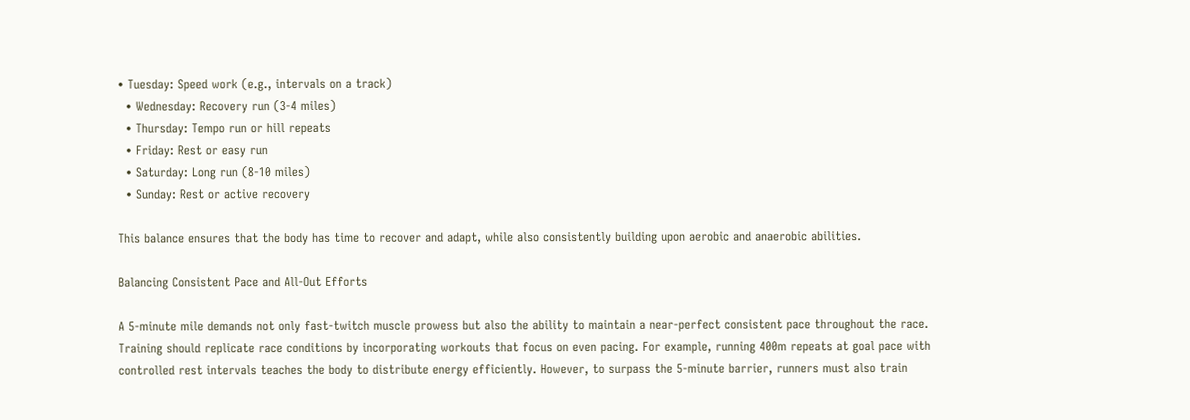• Tuesday: Speed work (e.g., intervals on a track)
  • Wednesday: Recovery run (3-4 miles)
  • Thursday: Tempo run or hill repeats
  • Friday: Rest or easy run
  • Saturday: Long run (8-10 miles)
  • Sunday: Rest or active recovery

This balance ensures that the body has time to recover and adapt, while also consistently building upon aerobic and anaerobic abilities.

Balancing Consistent Pace and All-Out Efforts

A 5-minute mile demands not only fast-twitch muscle prowess but also the ability to maintain a near-perfect consistent pace throughout the race. Training should replicate race conditions by incorporating workouts that focus on even pacing. For example, running 400m repeats at goal pace with controlled rest intervals teaches the body to distribute energy efficiently. However, to surpass the 5-minute barrier, runners must also train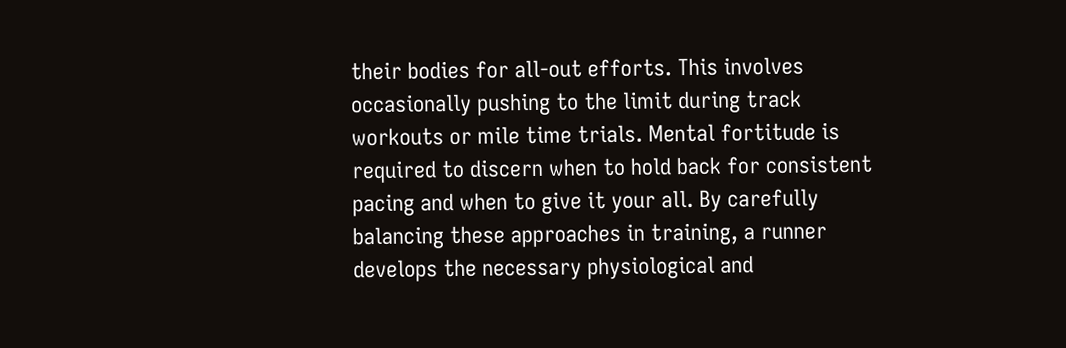their bodies for all-out efforts. This involves occasionally pushing to the limit during track workouts or mile time trials. Mental fortitude is required to discern when to hold back for consistent pacing and when to give it your all. By carefully balancing these approaches in training, a runner develops the necessary physiological and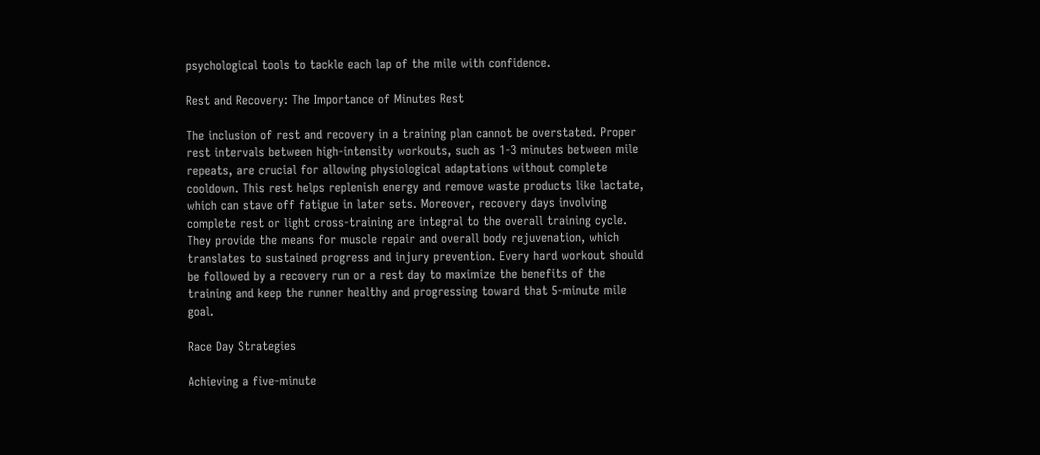psychological tools to tackle each lap of the mile with confidence.

Rest and Recovery: The Importance of Minutes Rest

The inclusion of rest and recovery in a training plan cannot be overstated. Proper rest intervals between high-intensity workouts, such as 1-3 minutes between mile repeats, are crucial for allowing physiological adaptations without complete cooldown. This rest helps replenish energy and remove waste products like lactate, which can stave off fatigue in later sets. Moreover, recovery days involving complete rest or light cross-training are integral to the overall training cycle. They provide the means for muscle repair and overall body rejuvenation, which translates to sustained progress and injury prevention. Every hard workout should be followed by a recovery run or a rest day to maximize the benefits of the training and keep the runner healthy and progressing toward that 5-minute mile goal.

Race Day Strategies

Achieving a five-minute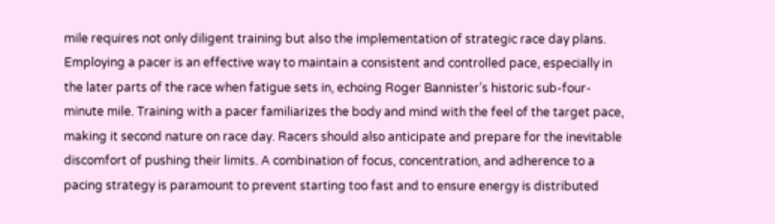mile requires not only diligent training but also the implementation of strategic race day plans. Employing a pacer is an effective way to maintain a consistent and controlled pace, especially in the later parts of the race when fatigue sets in, echoing Roger Bannister’s historic sub-four-minute mile. Training with a pacer familiarizes the body and mind with the feel of the target pace, making it second nature on race day. Racers should also anticipate and prepare for the inevitable discomfort of pushing their limits. A combination of focus, concentration, and adherence to a pacing strategy is paramount to prevent starting too fast and to ensure energy is distributed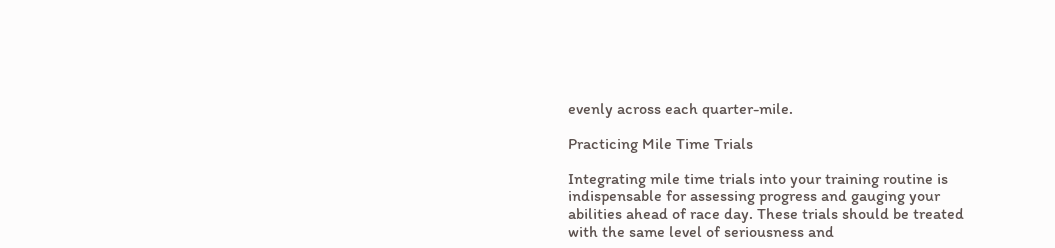evenly across each quarter-mile.

Practicing Mile Time Trials

Integrating mile time trials into your training routine is indispensable for assessing progress and gauging your abilities ahead of race day. These trials should be treated with the same level of seriousness and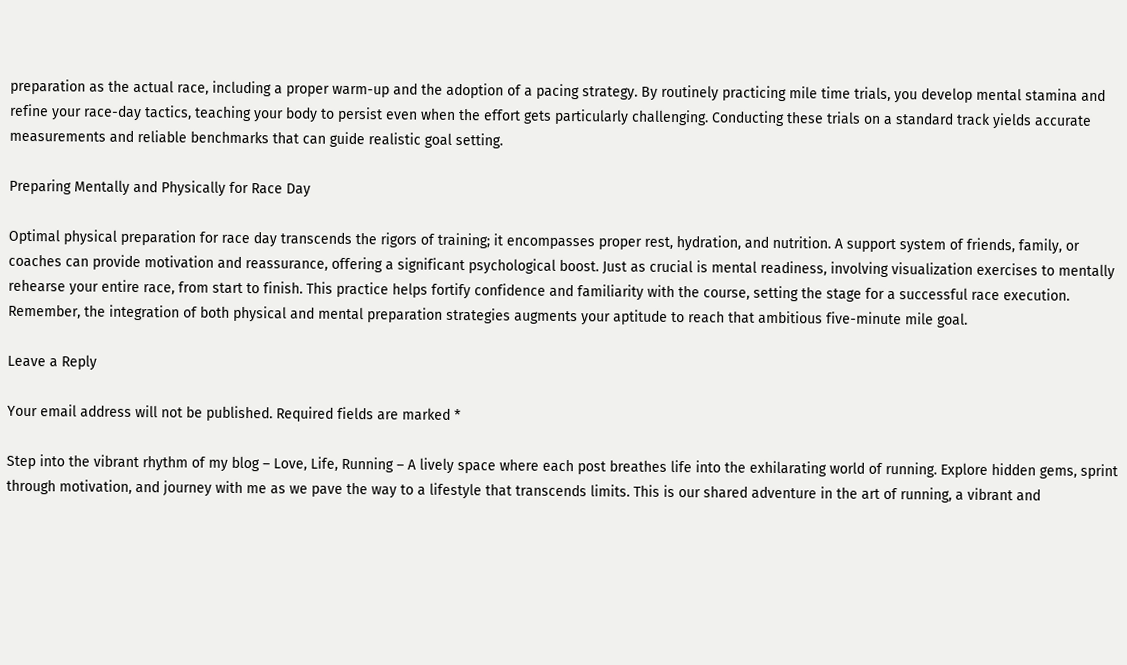preparation as the actual race, including a proper warm-up and the adoption of a pacing strategy. By routinely practicing mile time trials, you develop mental stamina and refine your race-day tactics, teaching your body to persist even when the effort gets particularly challenging. Conducting these trials on a standard track yields accurate measurements and reliable benchmarks that can guide realistic goal setting.

Preparing Mentally and Physically for Race Day

Optimal physical preparation for race day transcends the rigors of training; it encompasses proper rest, hydration, and nutrition. A support system of friends, family, or coaches can provide motivation and reassurance, offering a significant psychological boost. Just as crucial is mental readiness, involving visualization exercises to mentally rehearse your entire race, from start to finish. This practice helps fortify confidence and familiarity with the course, setting the stage for a successful race execution. Remember, the integration of both physical and mental preparation strategies augments your aptitude to reach that ambitious five-minute mile goal.

Leave a Reply

Your email address will not be published. Required fields are marked *

Step into the vibrant rhythm of my blog – Love, Life, Running – A lively space where each post breathes life into the exhilarating world of running. Explore hidden gems, sprint through motivation, and journey with me as we pave the way to a lifestyle that transcends limits. This is our shared adventure in the art of running, a vibrant and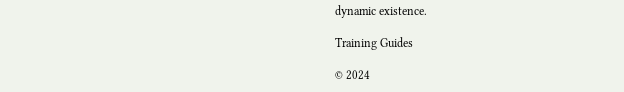dynamic existence.

Training Guides

© 2024